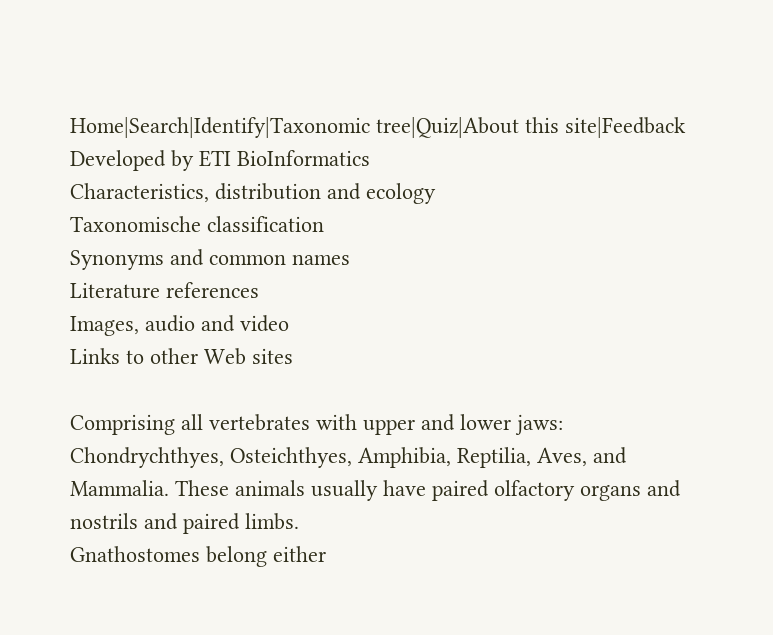Home|Search|Identify|Taxonomic tree|Quiz|About this site|Feedback
Developed by ETI BioInformatics
Characteristics, distribution and ecology
Taxonomische classification
Synonyms and common names
Literature references
Images, audio and video
Links to other Web sites

Comprising all vertebrates with upper and lower jaws: Chondrychthyes, Osteichthyes, Amphibia, Reptilia, Aves, and Mammalia. These animals usually have paired olfactory organs and nostrils and paired limbs.
Gnathostomes belong either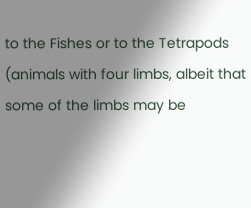to the Fishes or to the Tetrapods (animals with four limbs, albeit that some of the limbs may be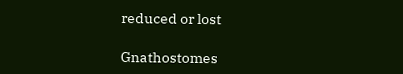reduced or lost

Gnathostomes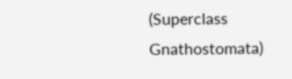(Superclass Gnathostomata)